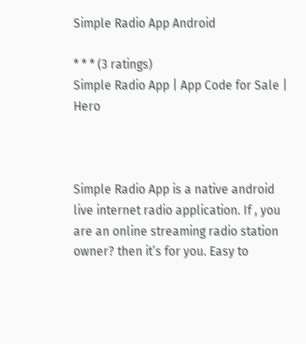Simple Radio App Android

* * * (3 ratings)
Simple Radio App | App Code for Sale | Hero



Simple Radio App is a native android live internet radio application. If , you are an online streaming radio station owner? then it’s for you. Easy to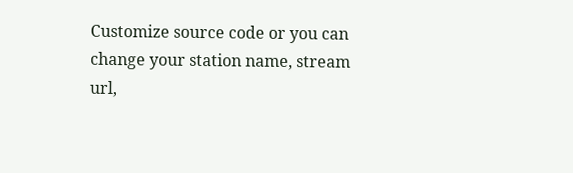Customize source code or you can change your station name, stream url,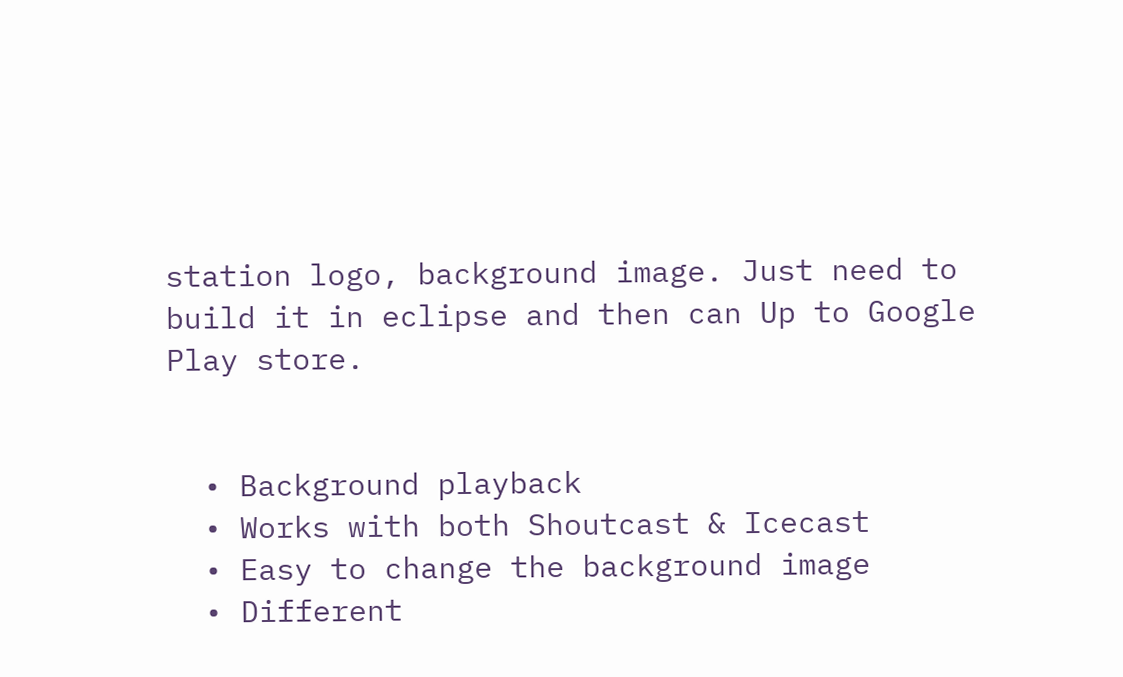station logo, background image. Just need to build it in eclipse and then can Up to Google Play store.


  • Background playback
  • Works with both Shoutcast & Icecast
  • Easy to change the background image
  • Different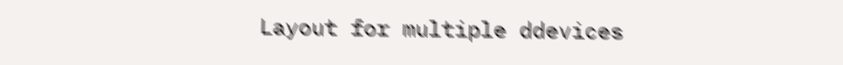Layout for multiple ddevices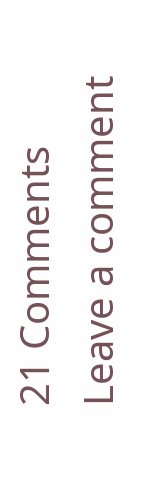21 Comments Leave a comment